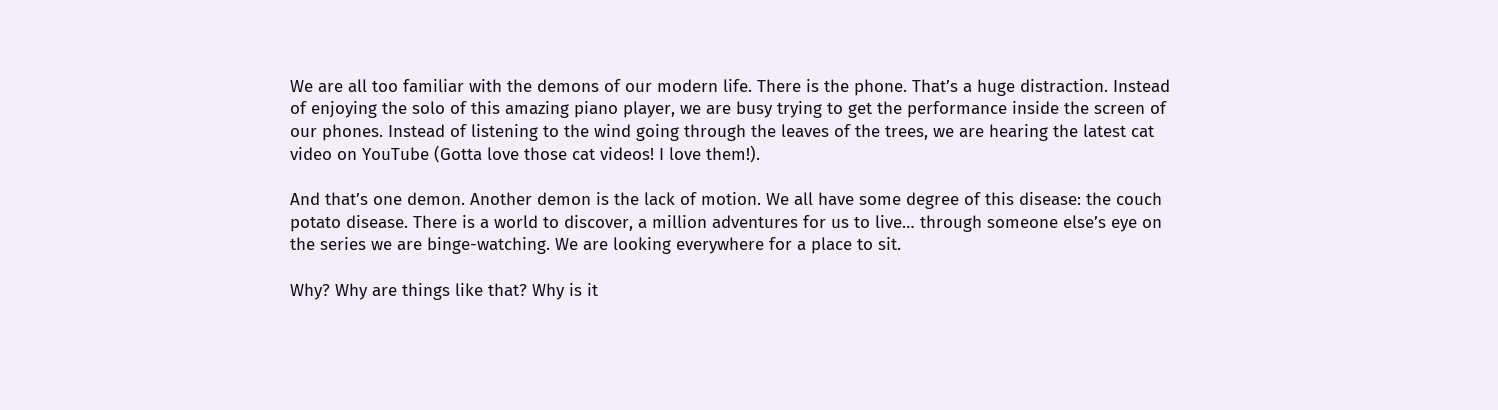We are all too familiar with the demons of our modern life. There is the phone. That’s a huge distraction. Instead of enjoying the solo of this amazing piano player, we are busy trying to get the performance inside the screen of our phones. Instead of listening to the wind going through the leaves of the trees, we are hearing the latest cat video on YouTube (Gotta love those cat videos! I love them!).

And that’s one demon. Another demon is the lack of motion. We all have some degree of this disease: the couch potato disease. There is a world to discover, a million adventures for us to live… through someone else’s eye on the series we are binge-watching. We are looking everywhere for a place to sit.

Why? Why are things like that? Why is it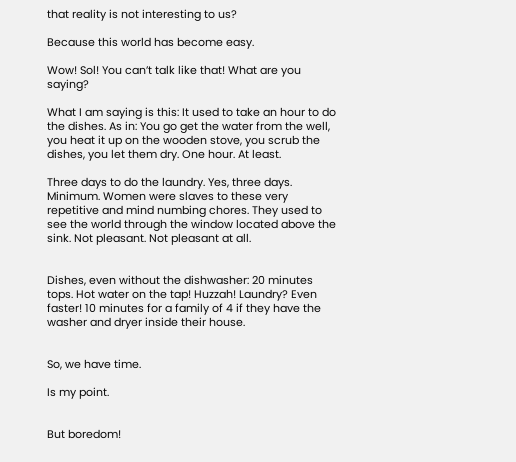that reality is not interesting to us?

Because this world has become easy.

Wow! Sol! You can’t talk like that! What are you saying?

What I am saying is this: It used to take an hour to do the dishes. As in: You go get the water from the well, you heat it up on the wooden stove, you scrub the dishes, you let them dry. One hour. At least.

Three days to do the laundry. Yes, three days. Minimum. Women were slaves to these very repetitive and mind numbing chores. They used to see the world through the window located above the sink. Not pleasant. Not pleasant at all.


Dishes, even without the dishwasher: 20 minutes tops. Hot water on the tap! Huzzah! Laundry? Even faster! 10 minutes for a family of 4 if they have the washer and dryer inside their house.


So, we have time.

Is my point.


But boredom!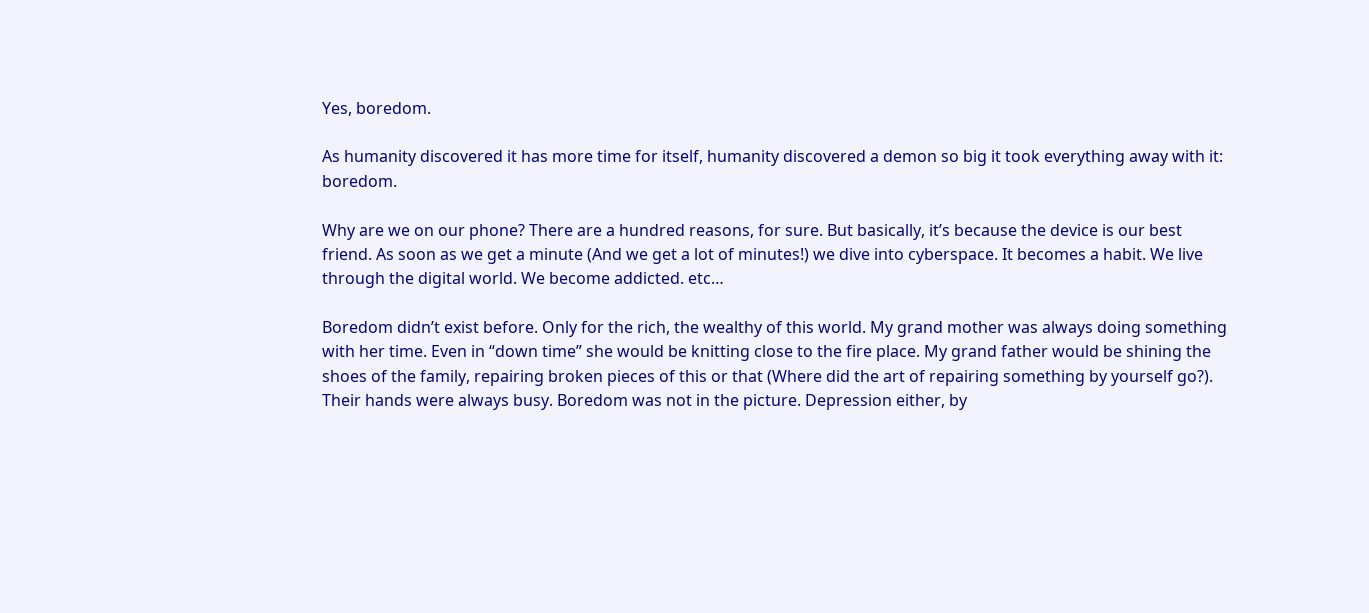Yes, boredom.

As humanity discovered it has more time for itself, humanity discovered a demon so big it took everything away with it: boredom.

Why are we on our phone? There are a hundred reasons, for sure. But basically, it’s because the device is our best friend. As soon as we get a minute (And we get a lot of minutes!) we dive into cyberspace. It becomes a habit. We live through the digital world. We become addicted. etc…

Boredom didn’t exist before. Only for the rich, the wealthy of this world. My grand mother was always doing something with her time. Even in “down time” she would be knitting close to the fire place. My grand father would be shining the shoes of the family, repairing broken pieces of this or that (Where did the art of repairing something by yourself go?). Their hands were always busy. Boredom was not in the picture. Depression either, by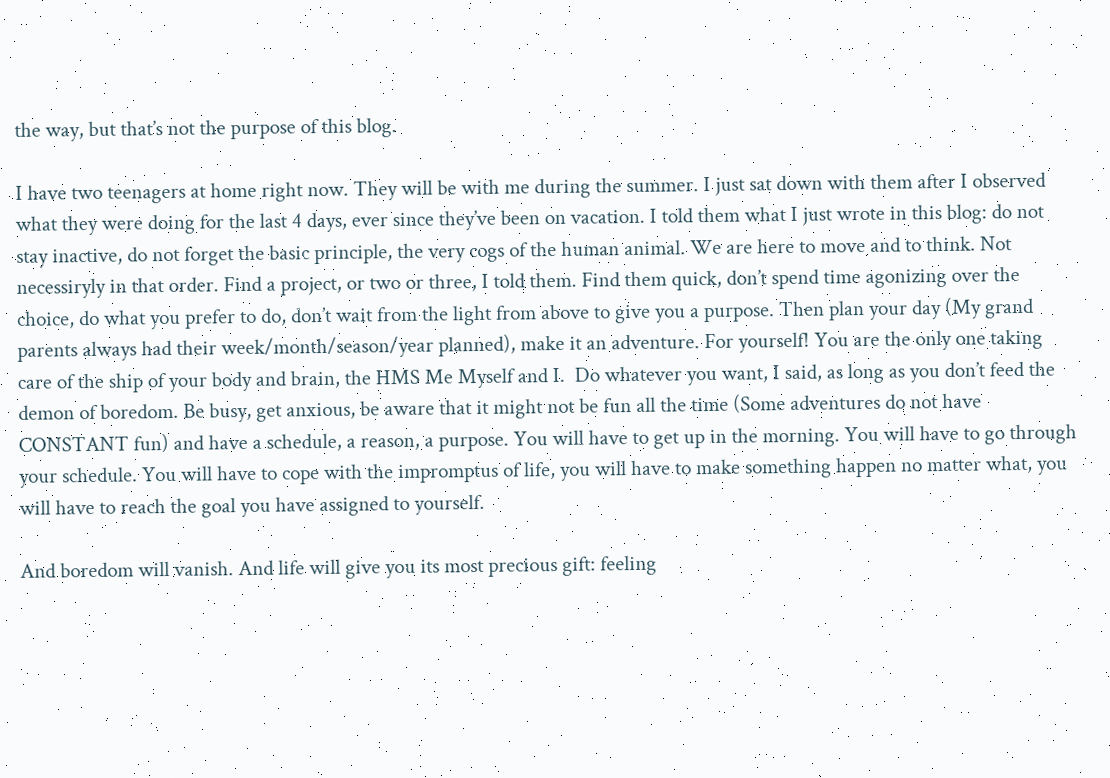the way, but that’s not the purpose of this blog.

I have two teenagers at home right now. They will be with me during the summer. I just sat down with them after I observed what they were doing for the last 4 days, ever since they’ve been on vacation. I told them what I just wrote in this blog: do not stay inactive, do not forget the basic principle, the very cogs of the human animal. We are here to move and to think. Not necessiryly in that order. Find a project, or two or three, I told them. Find them quick, don’t spend time agonizing over the choice, do what you prefer to do, don’t wait from the light from above to give you a purpose. Then plan your day (My grand parents always had their week/month/season/year planned), make it an adventure. For yourself! You are the only one taking care of the ship of your body and brain, the HMS Me Myself and I.  Do whatever you want, I said, as long as you don’t feed the demon of boredom. Be busy, get anxious, be aware that it might not be fun all the time (Some adventures do not have CONSTANT fun) and have a schedule, a reason, a purpose. You will have to get up in the morning. You will have to go through your schedule. You will have to cope with the impromptus of life, you will have to make something happen no matter what, you will have to reach the goal you have assigned to yourself.

And boredom will vanish. And life will give you its most precious gift: feeling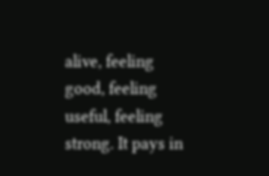alive, feeling good, feeling useful, feeling strong. It pays in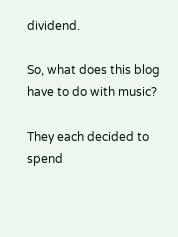dividend.

So, what does this blog have to do with music?

They each decided to spend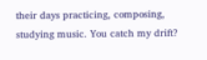their days practicing, composing, studying music. You catch my drift?